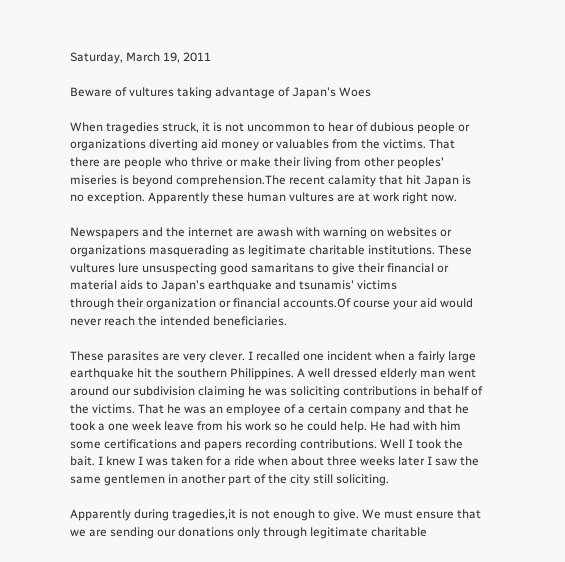Saturday, March 19, 2011

Beware of vultures taking advantage of Japan's Woes

When tragedies struck, it is not uncommon to hear of dubious people or organizations diverting aid money or valuables from the victims. That there are people who thrive or make their living from other peoples' miseries is beyond comprehension.The recent calamity that hit Japan is no exception. Apparently these human vultures are at work right now.

Newspapers and the internet are awash with warning on websites or organizations masquerading as legitimate charitable institutions. These vultures lure unsuspecting good samaritans to give their financial or material aids to Japan's earthquake and tsunamis' victims
through their organization or financial accounts.Of course your aid would never reach the intended beneficiaries.

These parasites are very clever. I recalled one incident when a fairly large earthquake hit the southern Philippines. A well dressed elderly man went around our subdivision claiming he was soliciting contributions in behalf of the victims. That he was an employee of a certain company and that he took a one week leave from his work so he could help. He had with him some certifications and papers recording contributions. Well I took the bait. I knew I was taken for a ride when about three weeks later I saw the same gentlemen in another part of the city still soliciting.

Apparently during tragedies,it is not enough to give. We must ensure that we are sending our donations only through legitimate charitable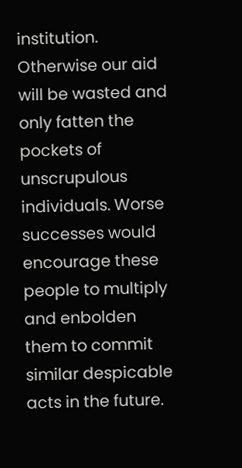institution. Otherwise our aid will be wasted and only fatten the pockets of unscrupulous individuals. Worse successes would encourage these people to multiply and enbolden them to commit similar despicable acts in the future.